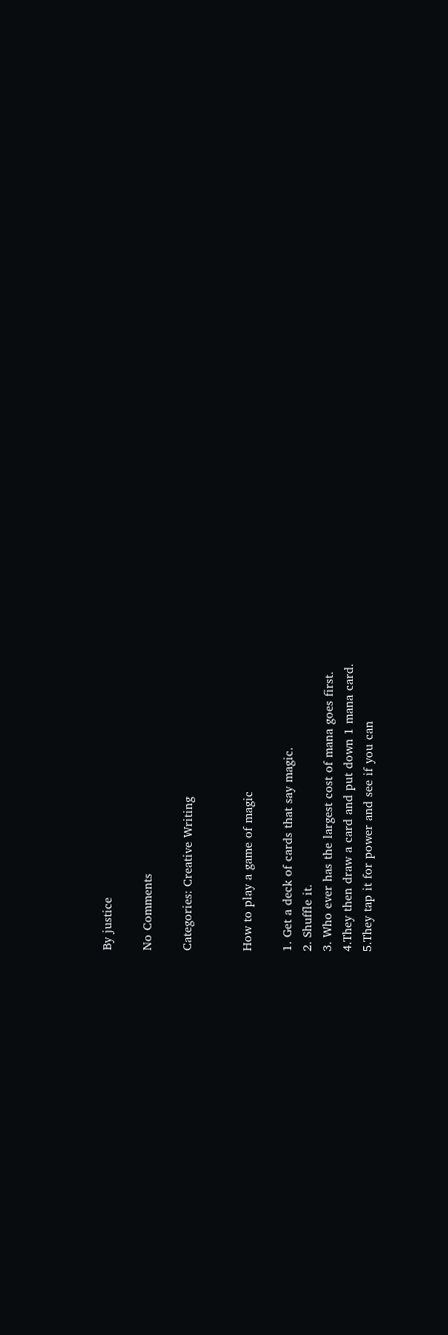By justice

No Comments

Categories: Creative Writing


How to play a game of magic

1. Get a deck of cards that say magic.
2. Shuffle it.
3. Who ever has the largest cost of mana goes first.
4.They then draw a card and put down 1 mana card.
5.They tap it for power and see if you can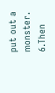put out a monster.
6.Then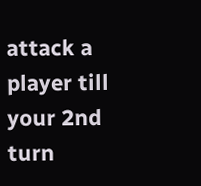attack a player till your 2nd turn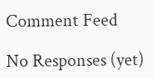Comment Feed

No Responses (yet)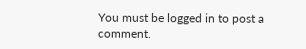You must be logged in to post a comment.